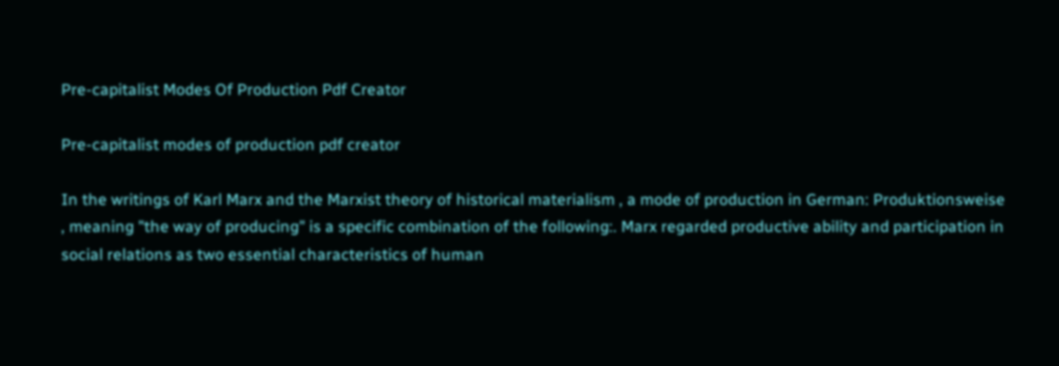Pre-capitalist Modes Of Production Pdf Creator

Pre-capitalist modes of production pdf creator

In the writings of Karl Marx and the Marxist theory of historical materialism , a mode of production in German: Produktionsweise , meaning "the way of producing" is a specific combination of the following:. Marx regarded productive ability and participation in social relations as two essential characteristics of human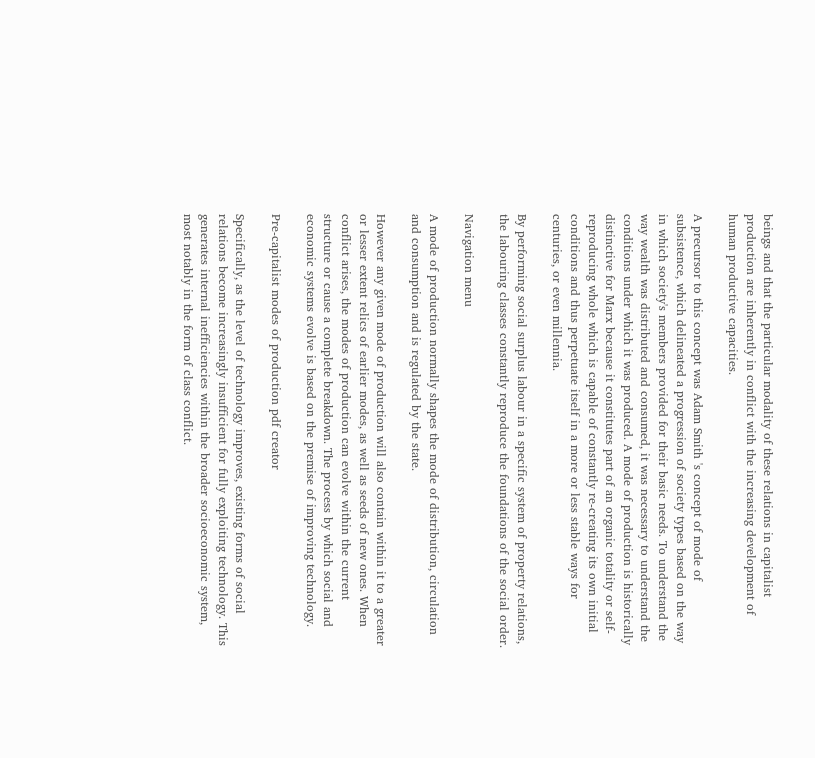beings and that the particular modality of these relations in capitalist production are inherently in conflict with the increasing development of human productive capacities.

A precursor to this concept was Adam Smith 's concept of mode of subsistence, which delineated a progression of society types based on the way in which society's members provided for their basic needs. To understand the way wealth was distributed and consumed, it was necessary to understand the conditions under which it was produced. A mode of production is historically distinctive for Marx because it constitutes part of an organic totality or self-reproducing whole which is capable of constantly re-creating its own initial conditions and thus perpetuate itself in a more or less stable ways for centuries, or even millennia.

By performing social surplus labour in a specific system of property relations, the labouring classes constantly reproduce the foundations of the social order.

Navigation menu

A mode of production normally shapes the mode of distribution, circulation and consumption and is regulated by the state.

However any given mode of production will also contain within it to a greater or lesser extent relics of earlier modes, as well as seeds of new ones. When conflict arises, the modes of production can evolve within the current structure or cause a complete breakdown. The process by which social and economic systems evolve is based on the premise of improving technology.

Pre-capitalist modes of production pdf creator

Specifically, as the level of technology improves, existing forms of social relations become increasingly insufficient for fully exploiting technology. This generates internal inefficiencies within the broader socioeconomic system, most notably in the form of class conflict.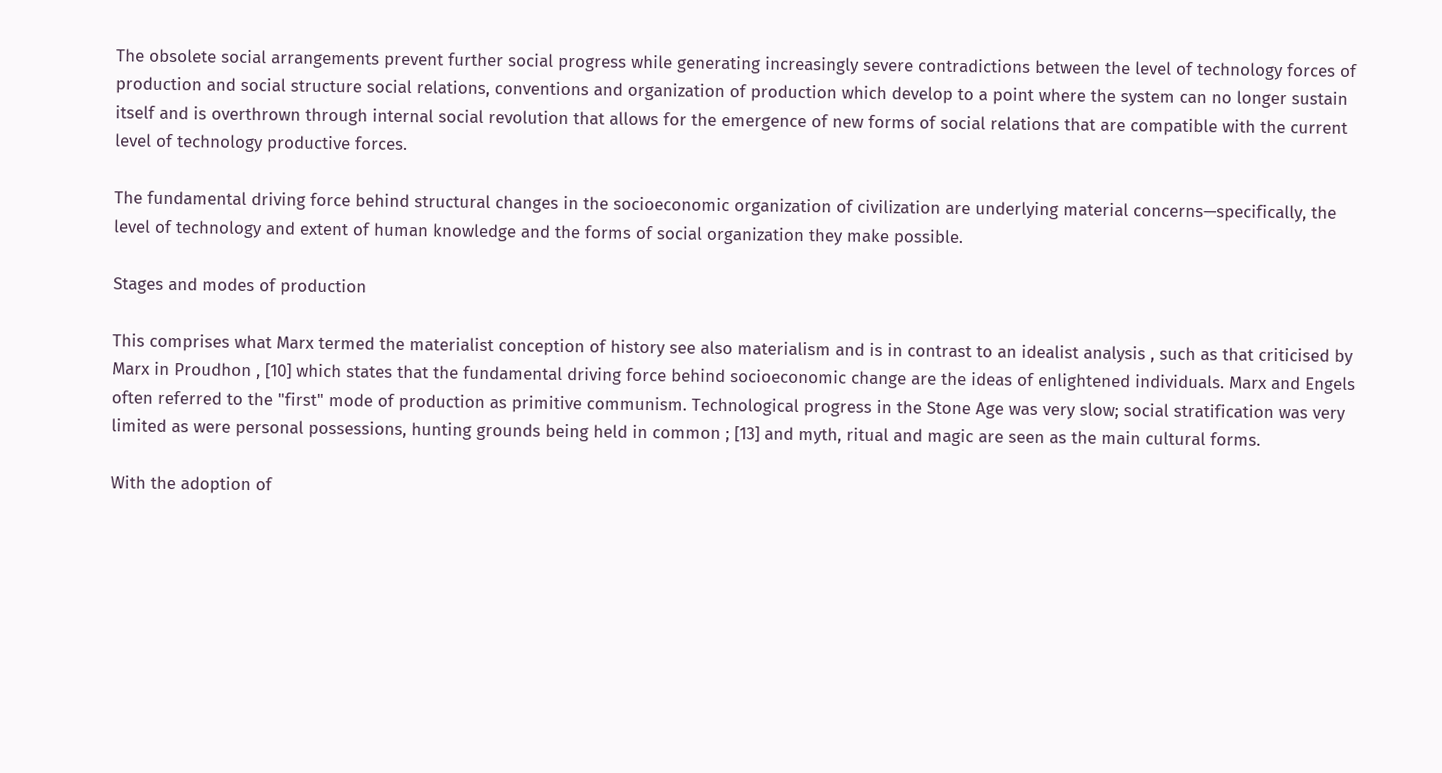The obsolete social arrangements prevent further social progress while generating increasingly severe contradictions between the level of technology forces of production and social structure social relations, conventions and organization of production which develop to a point where the system can no longer sustain itself and is overthrown through internal social revolution that allows for the emergence of new forms of social relations that are compatible with the current level of technology productive forces.

The fundamental driving force behind structural changes in the socioeconomic organization of civilization are underlying material concerns—specifically, the level of technology and extent of human knowledge and the forms of social organization they make possible.

Stages and modes of production

This comprises what Marx termed the materialist conception of history see also materialism and is in contrast to an idealist analysis , such as that criticised by Marx in Proudhon , [10] which states that the fundamental driving force behind socioeconomic change are the ideas of enlightened individuals. Marx and Engels often referred to the "first" mode of production as primitive communism. Technological progress in the Stone Age was very slow; social stratification was very limited as were personal possessions, hunting grounds being held in common ; [13] and myth, ritual and magic are seen as the main cultural forms.

With the adoption of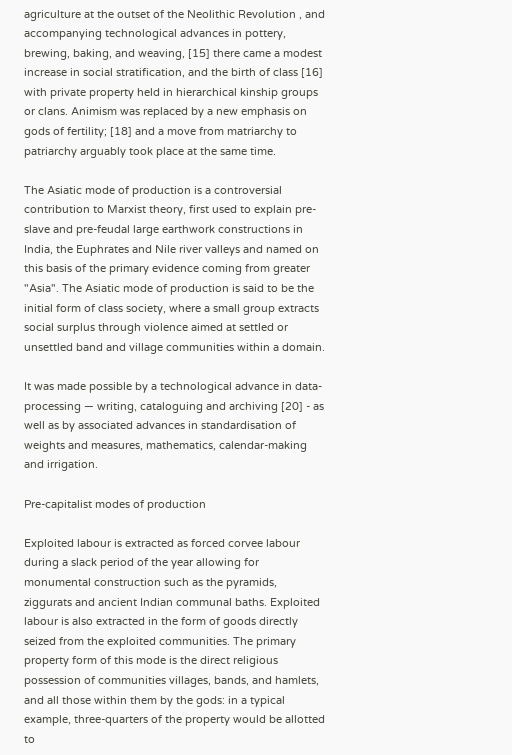agriculture at the outset of the Neolithic Revolution , and accompanying technological advances in pottery, brewing, baking, and weaving, [15] there came a modest increase in social stratification, and the birth of class [16] with private property held in hierarchical kinship groups or clans. Animism was replaced by a new emphasis on gods of fertility; [18] and a move from matriarchy to patriarchy arguably took place at the same time.

The Asiatic mode of production is a controversial contribution to Marxist theory, first used to explain pre-slave and pre-feudal large earthwork constructions in India, the Euphrates and Nile river valleys and named on this basis of the primary evidence coming from greater "Asia". The Asiatic mode of production is said to be the initial form of class society, where a small group extracts social surplus through violence aimed at settled or unsettled band and village communities within a domain.

It was made possible by a technological advance in data-processing — writing, cataloguing and archiving [20] - as well as by associated advances in standardisation of weights and measures, mathematics, calendar-making and irrigation.

Pre-capitalist modes of production

Exploited labour is extracted as forced corvee labour during a slack period of the year allowing for monumental construction such as the pyramids, ziggurats and ancient Indian communal baths. Exploited labour is also extracted in the form of goods directly seized from the exploited communities. The primary property form of this mode is the direct religious possession of communities villages, bands, and hamlets, and all those within them by the gods: in a typical example, three-quarters of the property would be allotted to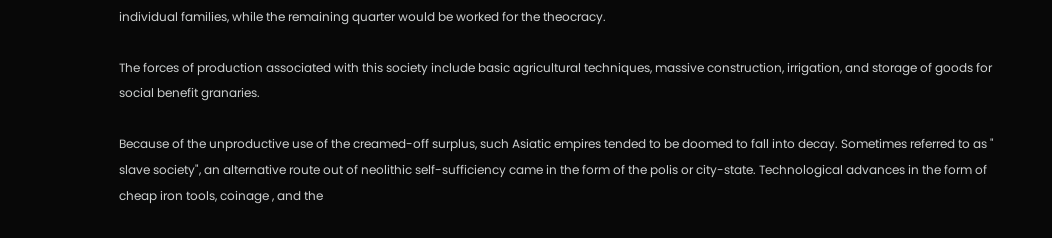individual families, while the remaining quarter would be worked for the theocracy.

The forces of production associated with this society include basic agricultural techniques, massive construction, irrigation, and storage of goods for social benefit granaries.

Because of the unproductive use of the creamed-off surplus, such Asiatic empires tended to be doomed to fall into decay. Sometimes referred to as " slave society", an alternative route out of neolithic self-sufficiency came in the form of the polis or city-state. Technological advances in the form of cheap iron tools, coinage , and the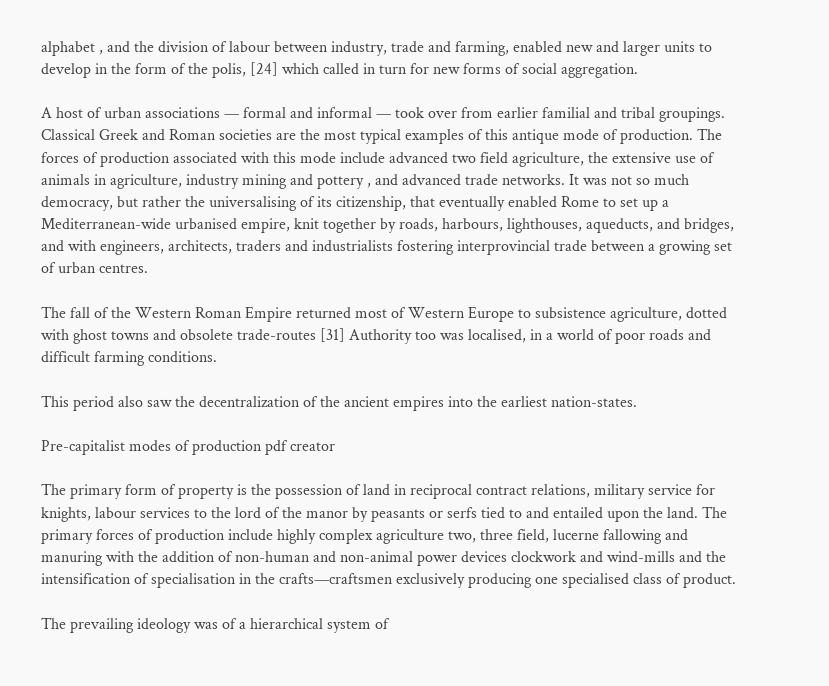alphabet , and the division of labour between industry, trade and farming, enabled new and larger units to develop in the form of the polis, [24] which called in turn for new forms of social aggregation.

A host of urban associations — formal and informal — took over from earlier familial and tribal groupings. Classical Greek and Roman societies are the most typical examples of this antique mode of production. The forces of production associated with this mode include advanced two field agriculture, the extensive use of animals in agriculture, industry mining and pottery , and advanced trade networks. It was not so much democracy, but rather the universalising of its citizenship, that eventually enabled Rome to set up a Mediterranean-wide urbanised empire, knit together by roads, harbours, lighthouses, aqueducts, and bridges, and with engineers, architects, traders and industrialists fostering interprovincial trade between a growing set of urban centres.

The fall of the Western Roman Empire returned most of Western Europe to subsistence agriculture, dotted with ghost towns and obsolete trade-routes [31] Authority too was localised, in a world of poor roads and difficult farming conditions.

This period also saw the decentralization of the ancient empires into the earliest nation-states.

Pre-capitalist modes of production pdf creator

The primary form of property is the possession of land in reciprocal contract relations, military service for knights, labour services to the lord of the manor by peasants or serfs tied to and entailed upon the land. The primary forces of production include highly complex agriculture two, three field, lucerne fallowing and manuring with the addition of non-human and non-animal power devices clockwork and wind-mills and the intensification of specialisation in the crafts—craftsmen exclusively producing one specialised class of product.

The prevailing ideology was of a hierarchical system of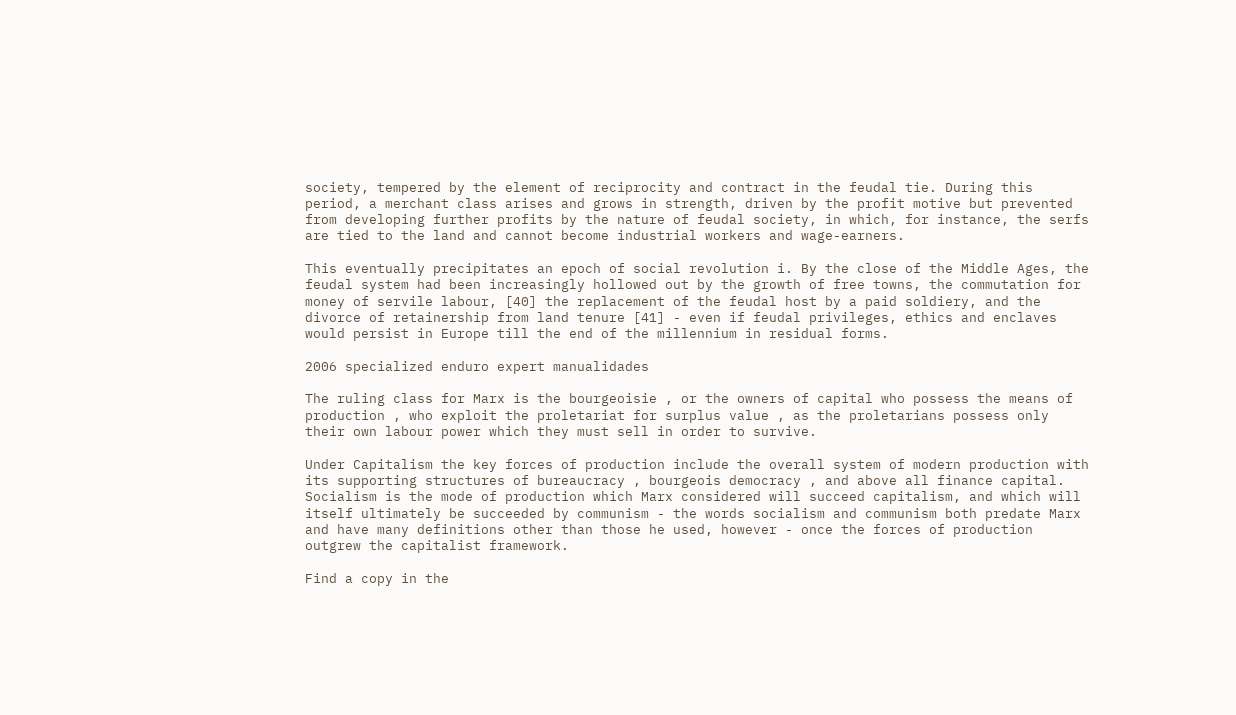society, tempered by the element of reciprocity and contract in the feudal tie. During this period, a merchant class arises and grows in strength, driven by the profit motive but prevented from developing further profits by the nature of feudal society, in which, for instance, the serfs are tied to the land and cannot become industrial workers and wage-earners.

This eventually precipitates an epoch of social revolution i. By the close of the Middle Ages, the feudal system had been increasingly hollowed out by the growth of free towns, the commutation for money of servile labour, [40] the replacement of the feudal host by a paid soldiery, and the divorce of retainership from land tenure [41] - even if feudal privileges, ethics and enclaves would persist in Europe till the end of the millennium in residual forms.

2006 specialized enduro expert manualidades

The ruling class for Marx is the bourgeoisie , or the owners of capital who possess the means of production , who exploit the proletariat for surplus value , as the proletarians possess only their own labour power which they must sell in order to survive.

Under Capitalism the key forces of production include the overall system of modern production with its supporting structures of bureaucracy , bourgeois democracy , and above all finance capital. Socialism is the mode of production which Marx considered will succeed capitalism, and which will itself ultimately be succeeded by communism - the words socialism and communism both predate Marx and have many definitions other than those he used, however - once the forces of production outgrew the capitalist framework.

Find a copy in the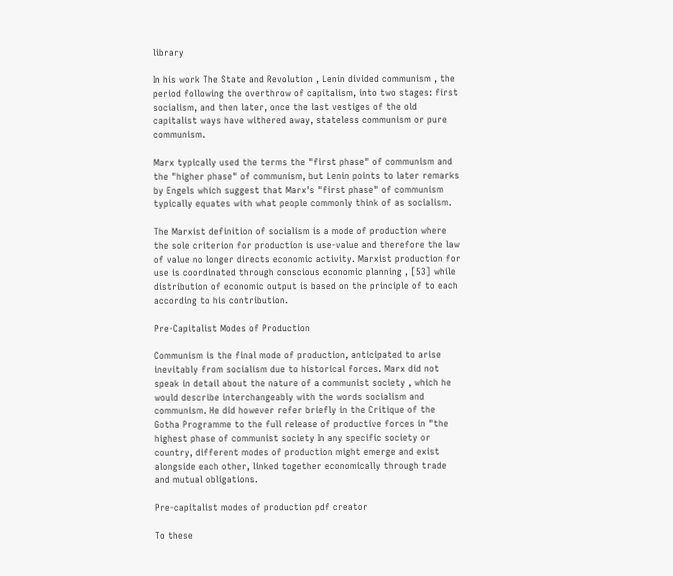library

In his work The State and Revolution , Lenin divided communism , the period following the overthrow of capitalism, into two stages: first socialism, and then later, once the last vestiges of the old capitalist ways have withered away, stateless communism or pure communism.

Marx typically used the terms the "first phase" of communism and the "higher phase" of communism, but Lenin points to later remarks by Engels which suggest that Marx's "first phase" of communism typically equates with what people commonly think of as socialism.

The Marxist definition of socialism is a mode of production where the sole criterion for production is use-value and therefore the law of value no longer directs economic activity. Marxist production for use is coordinated through conscious economic planning , [53] while distribution of economic output is based on the principle of to each according to his contribution.

Pre-Capitalist Modes of Production

Communism is the final mode of production, anticipated to arise inevitably from socialism due to historical forces. Marx did not speak in detail about the nature of a communist society , which he would describe interchangeably with the words socialism and communism. He did however refer briefly in the Critique of the Gotha Programme to the full release of productive forces in "the highest phase of communist society In any specific society or country, different modes of production might emerge and exist alongside each other, linked together economically through trade and mutual obligations.

Pre-capitalist modes of production pdf creator

To these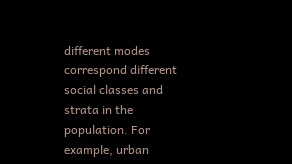different modes correspond different social classes and strata in the population. For example, urban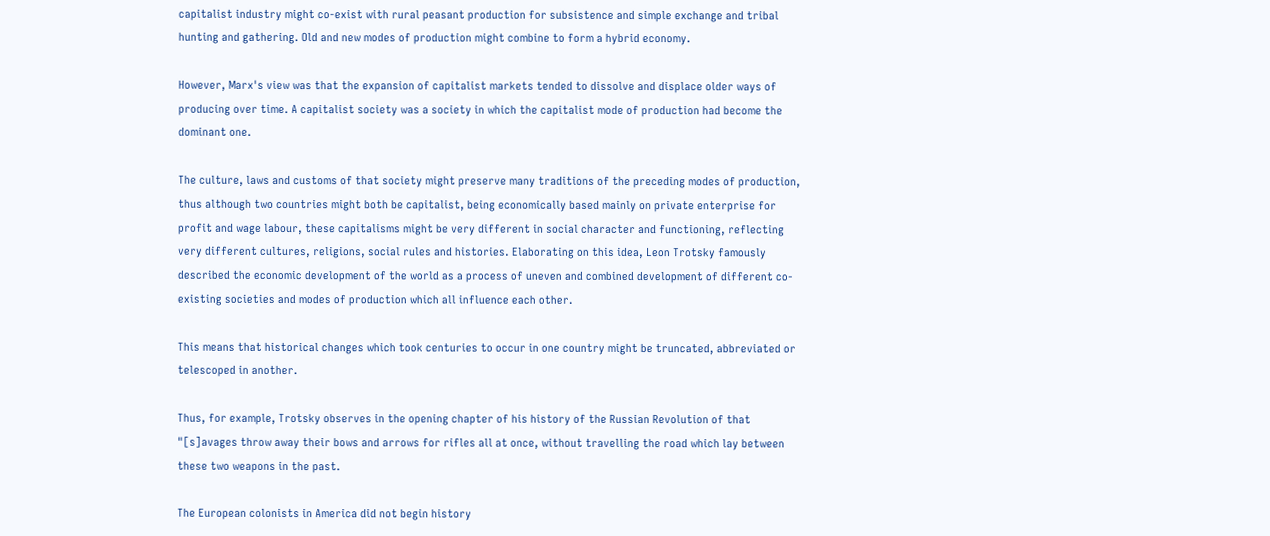capitalist industry might co-exist with rural peasant production for subsistence and simple exchange and tribal hunting and gathering. Old and new modes of production might combine to form a hybrid economy.

However, Marx's view was that the expansion of capitalist markets tended to dissolve and displace older ways of producing over time. A capitalist society was a society in which the capitalist mode of production had become the dominant one.

The culture, laws and customs of that society might preserve many traditions of the preceding modes of production, thus although two countries might both be capitalist, being economically based mainly on private enterprise for profit and wage labour, these capitalisms might be very different in social character and functioning, reflecting very different cultures, religions, social rules and histories. Elaborating on this idea, Leon Trotsky famously described the economic development of the world as a process of uneven and combined development of different co-existing societies and modes of production which all influence each other.

This means that historical changes which took centuries to occur in one country might be truncated, abbreviated or telescoped in another.

Thus, for example, Trotsky observes in the opening chapter of his history of the Russian Revolution of that "[s]avages throw away their bows and arrows for rifles all at once, without travelling the road which lay between these two weapons in the past.

The European colonists in America did not begin history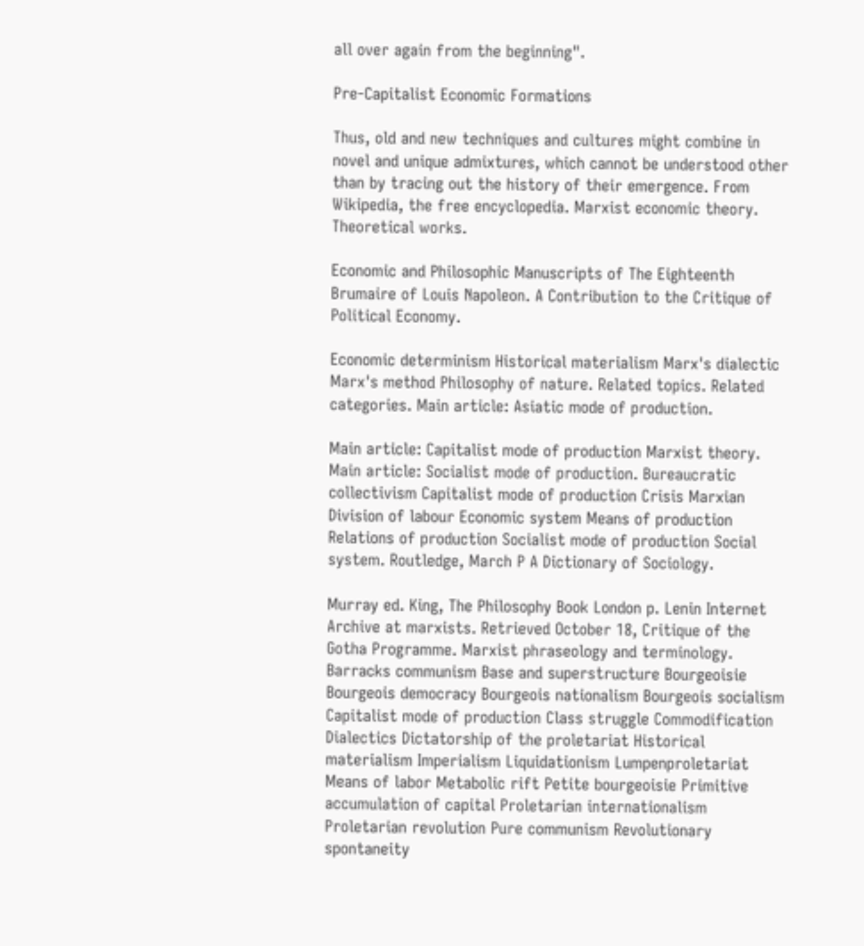all over again from the beginning".

Pre-Capitalist Economic Formations

Thus, old and new techniques and cultures might combine in novel and unique admixtures, which cannot be understood other than by tracing out the history of their emergence. From Wikipedia, the free encyclopedia. Marxist economic theory. Theoretical works.

Economic and Philosophic Manuscripts of The Eighteenth Brumaire of Louis Napoleon. A Contribution to the Critique of Political Economy.

Economic determinism Historical materialism Marx's dialectic Marx's method Philosophy of nature. Related topics. Related categories. Main article: Asiatic mode of production.

Main article: Capitalist mode of production Marxist theory. Main article: Socialist mode of production. Bureaucratic collectivism Capitalist mode of production Crisis Marxian Division of labour Economic system Means of production Relations of production Socialist mode of production Social system. Routledge, March P A Dictionary of Sociology.

Murray ed. King, The Philosophy Book London p. Lenin Internet Archive at marxists. Retrieved October 18, Critique of the Gotha Programme. Marxist phraseology and terminology. Barracks communism Base and superstructure Bourgeoisie Bourgeois democracy Bourgeois nationalism Bourgeois socialism Capitalist mode of production Class struggle Commodification Dialectics Dictatorship of the proletariat Historical materialism Imperialism Liquidationism Lumpenproletariat Means of labor Metabolic rift Petite bourgeoisie Primitive accumulation of capital Proletarian internationalism Proletarian revolution Pure communism Revolutionary spontaneity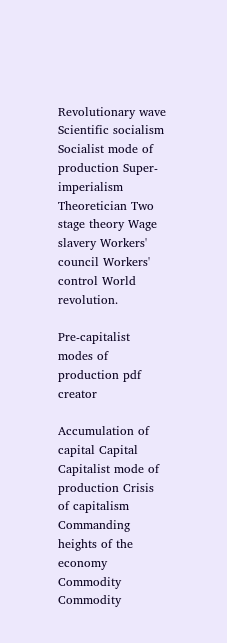Revolutionary wave Scientific socialism Socialist mode of production Super-imperialism Theoretician Two stage theory Wage slavery Workers' council Workers' control World revolution.

Pre-capitalist modes of production pdf creator

Accumulation of capital Capital Capitalist mode of production Crisis of capitalism Commanding heights of the economy Commodity Commodity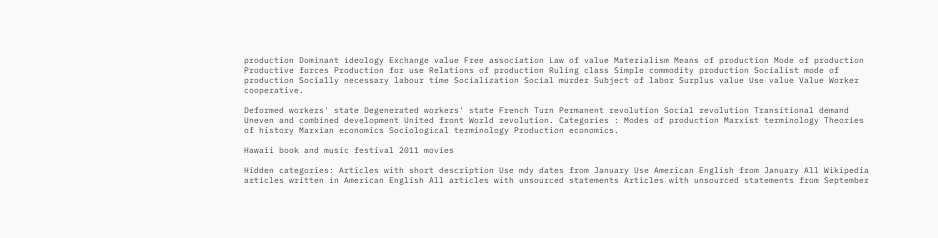production Dominant ideology Exchange value Free association Law of value Materialism Means of production Mode of production Productive forces Production for use Relations of production Ruling class Simple commodity production Socialist mode of production Socially necessary labour time Socialization Social murder Subject of labor Surplus value Use value Value Worker cooperative.

Deformed workers' state Degenerated workers' state French Turn Permanent revolution Social revolution Transitional demand Uneven and combined development United front World revolution. Categories : Modes of production Marxist terminology Theories of history Marxian economics Sociological terminology Production economics.

Hawaii book and music festival 2011 movies

Hidden categories: Articles with short description Use mdy dates from January Use American English from January All Wikipedia articles written in American English All articles with unsourced statements Articles with unsourced statements from September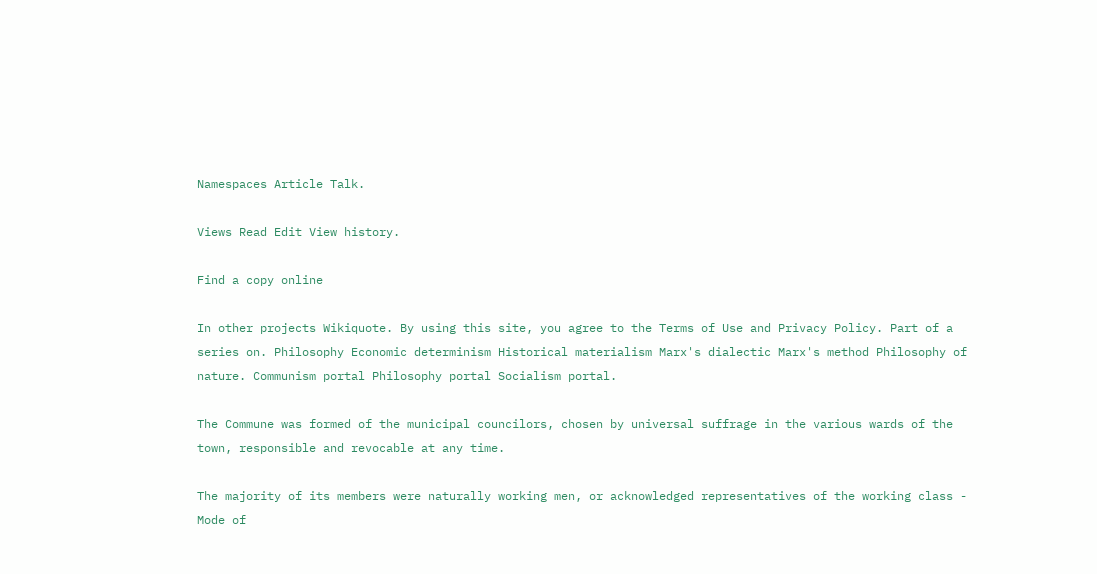Namespaces Article Talk.

Views Read Edit View history.

Find a copy online

In other projects Wikiquote. By using this site, you agree to the Terms of Use and Privacy Policy. Part of a series on. Philosophy Economic determinism Historical materialism Marx's dialectic Marx's method Philosophy of nature. Communism portal Philosophy portal Socialism portal.

The Commune was formed of the municipal councilors, chosen by universal suffrage in the various wards of the town, responsible and revocable at any time.

The majority of its members were naturally working men, or acknowledged representatives of the working class - Mode of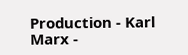Production - Karl Marx -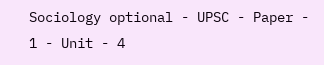Sociology optional - UPSC - Paper - 1 - Unit - 4